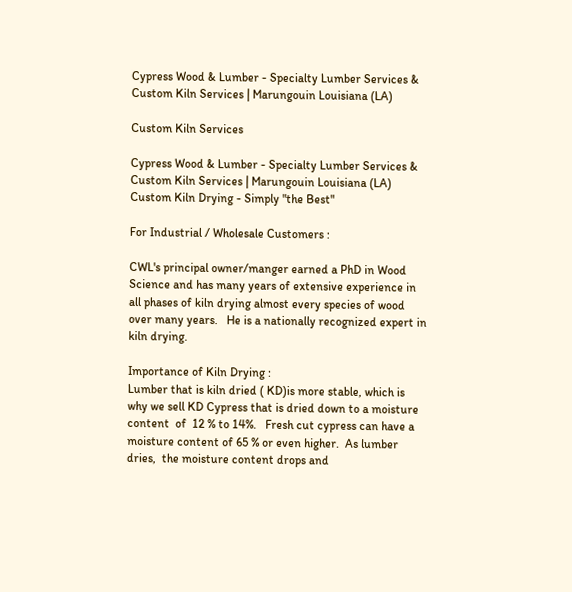Cypress Wood & Lumber - Specialty Lumber Services & Custom Kiln Services | Marungouin Louisiana (LA)

Custom Kiln Services

Cypress Wood & Lumber - Specialty Lumber Services & Custom Kiln Services | Marungouin Louisiana (LA) Custom Kiln Drying - Simply "the Best"

For Industrial / Wholesale Customers :

CWL's principal owner/manger earned a PhD in Wood Science and has many years of extensive experience in all phases of kiln drying almost every species of wood over many years.   He is a nationally recognized expert in kiln drying.

Importance of Kiln Drying :
Lumber that is kiln dried ( KD)is more stable, which is why we sell KD Cypress that is dried down to a moisture content  of  12 % to 14%.   Fresh cut cypress can have a moisture content of 65 % or even higher.  As lumber dries,  the moisture content drops and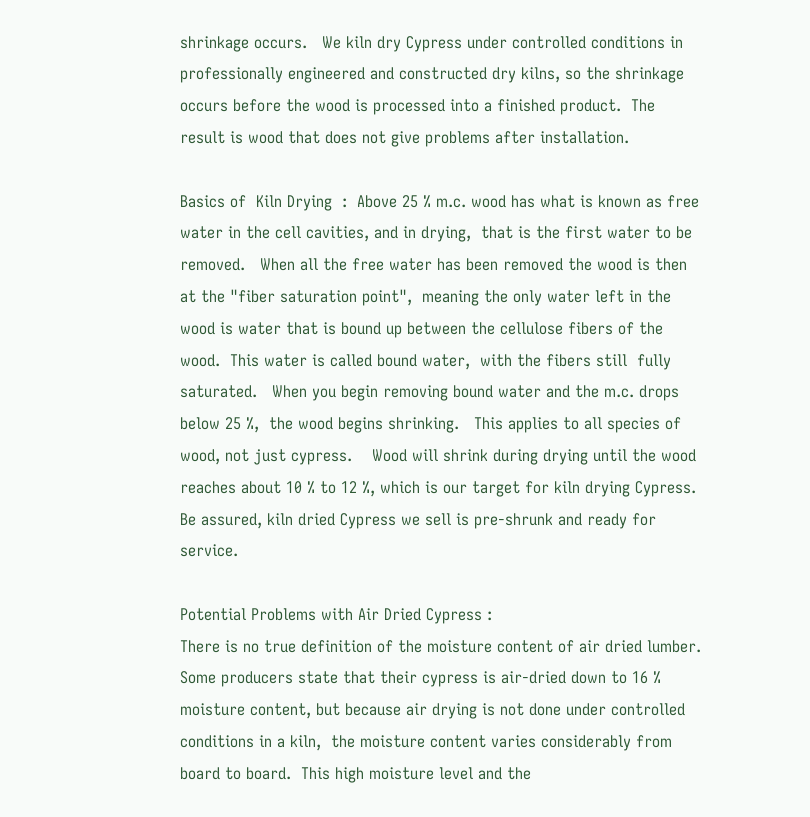shrinkage occurs.   We kiln dry Cypress under controlled conditions in professionally engineered and constructed dry kilns, so the shrinkage occurs before the wood is processed into a finished product.  The result is wood that does not give problems after installation.

Basics of  Kiln Drying  :  Above 25 % m.c. wood has what is known as free water in the cell cavities, and in drying,  that is the first water to be removed.   When all the free water has been removed the wood is then at the "fiber saturation point",  meaning the only water left in the wood is water that is bound up between the cellulose fibers of the wood.  This water is called bound water,  with the fibers still  fully saturated.   When you begin removing bound water and the m.c. drops below 25 %,  the wood begins shrinking.   This applies to all species of wood, not just cypress.    Wood will shrink during drying until the wood reaches about 10 % to 12 %, which is our target for kiln drying Cypress.   Be assured, kiln dried Cypress we sell is pre-shrunk and ready for service.

Potential Problems with Air Dried Cypress :
There is no true definition of the moisture content of air dried lumber.  Some producers state that their cypress is air-dried down to 16 % moisture content, but because air drying is not done under controlled conditions in a kiln,  the moisture content varies considerably from board to board.  This high moisture level and the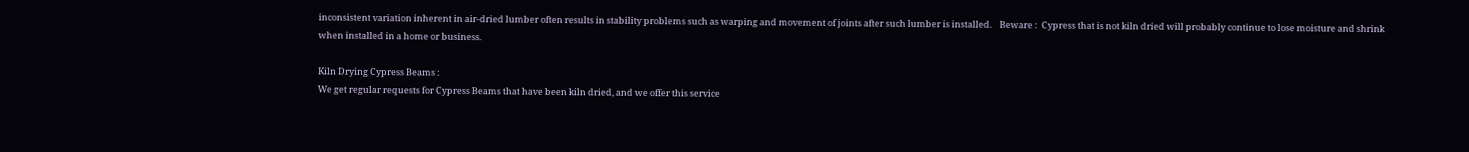inconsistent variation inherent in air-dried lumber often results in stability problems such as warping and movement of joints after such lumber is installed.    Beware :  Cypress that is not kiln dried will probably continue to lose moisture and shrink when installed in a home or business.

Kiln Drying Cypress Beams :
We get regular requests for Cypress Beams that have been kiln dried, and we offer this service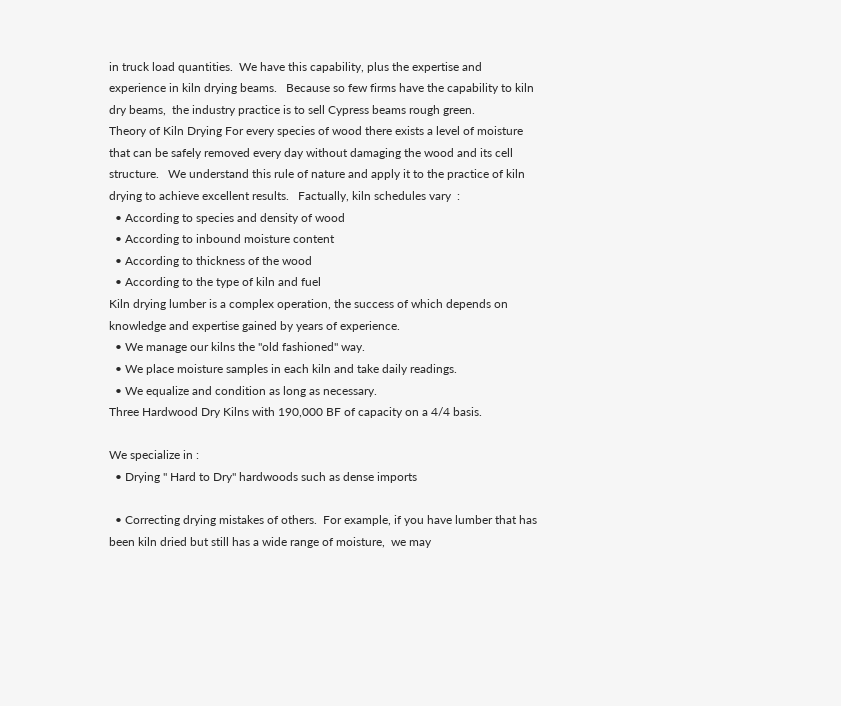in truck load quantities.  We have this capability, plus the expertise and experience in kiln drying beams.   Because so few firms have the capability to kiln dry beams,  the industry practice is to sell Cypress beams rough green.
Theory of Kiln Drying For every species of wood there exists a level of moisture that can be safely removed every day without damaging the wood and its cell structure.   We understand this rule of nature and apply it to the practice of kiln drying to achieve excellent results.   Factually, kiln schedules vary  :
  • According to species and density of wood
  • According to inbound moisture content
  • According to thickness of the wood
  • According to the type of kiln and fuel
Kiln drying lumber is a complex operation, the success of which depends on knowledge and expertise gained by years of experience.
  • We manage our kilns the "old fashioned" way.
  • We place moisture samples in each kiln and take daily readings.
  • We equalize and condition as long as necessary.
Three Hardwood Dry Kilns with 190,000 BF of capacity on a 4/4 basis.

We specialize in :
  • Drying " Hard to Dry" hardwoods such as dense imports

  • Correcting drying mistakes of others.  For example, if you have lumber that has been kiln dried but still has a wide range of moisture,  we may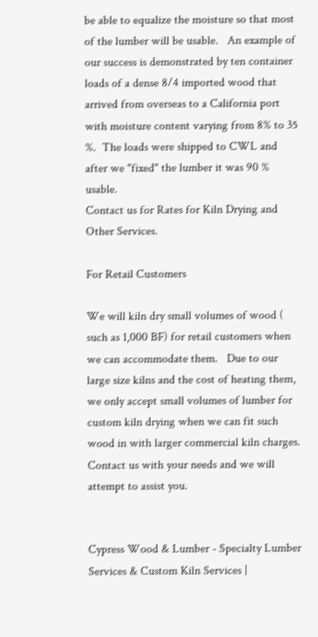be able to equalize the moisture so that most of the lumber will be usable.   An example of our success is demonstrated by ten container loads of a dense 8/4 imported wood that arrived from overseas to a California port with moisture content varying from 8% to 35 %.  The loads were shipped to CWL and after we "fixed" the lumber it was 90 % usable.
Contact us for Rates for Kiln Drying and Other Services.

For Retail Customers

We will kiln dry small volumes of wood ( such as 1,000 BF) for retail customers when we can accommodate them.   Due to our large size kilns and the cost of heating them, we only accept small volumes of lumber for custom kiln drying when we can fit such wood in with larger commercial kiln charges.   Contact us with your needs and we will attempt to assist you.


Cypress Wood & Lumber - Specialty Lumber Services & Custom Kiln Services |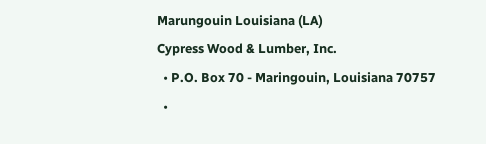Marungouin Louisiana (LA)
Cypress Wood & Lumber, Inc.
  • P.O. Box 70 - Maringouin, Louisiana 70757
  •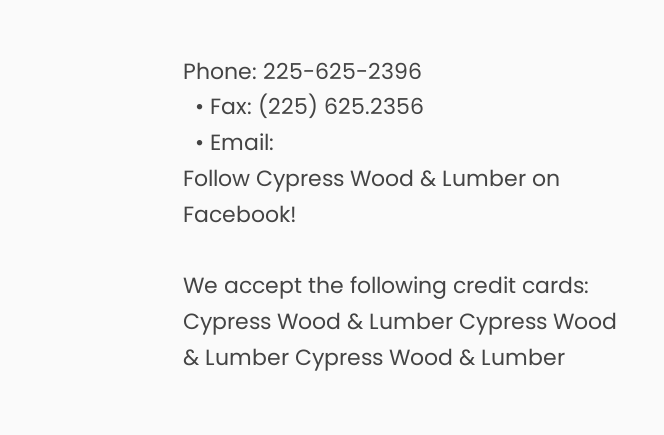Phone: 225-625-2396
  • Fax: (225) 625.2356
  • Email:
Follow Cypress Wood & Lumber on Facebook!

We accept the following credit cards:
Cypress Wood & Lumber Cypress Wood & Lumber Cypress Wood & Lumber